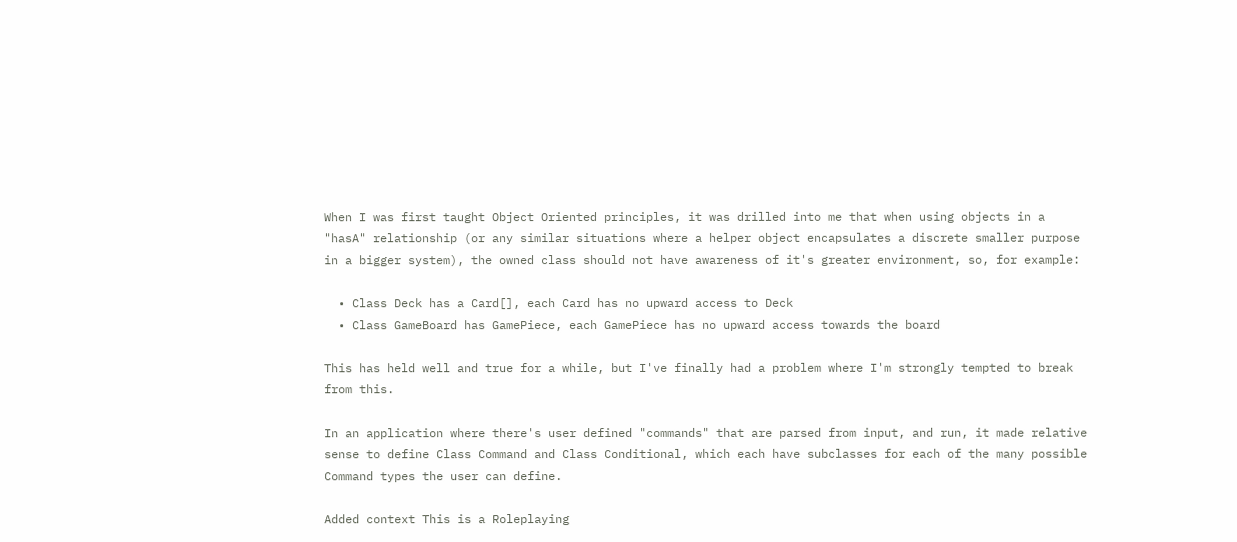When I was first taught Object Oriented principles, it was drilled into me that when using objects in a "hasA" relationship (or any similar situations where a helper object encapsulates a discrete smaller purpose in a bigger system), the owned class should not have awareness of it's greater environment, so, for example:

  • Class Deck has a Card[], each Card has no upward access to Deck
  • Class GameBoard has GamePiece, each GamePiece has no upward access towards the board

This has held well and true for a while, but I've finally had a problem where I'm strongly tempted to break from this.

In an application where there's user defined "commands" that are parsed from input, and run, it made relative sense to define Class Command and Class Conditional, which each have subclasses for each of the many possible Command types the user can define.

Added context This is a Roleplaying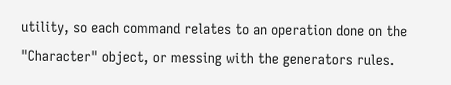utility, so each command relates to an operation done on the "Character" object, or messing with the generators rules.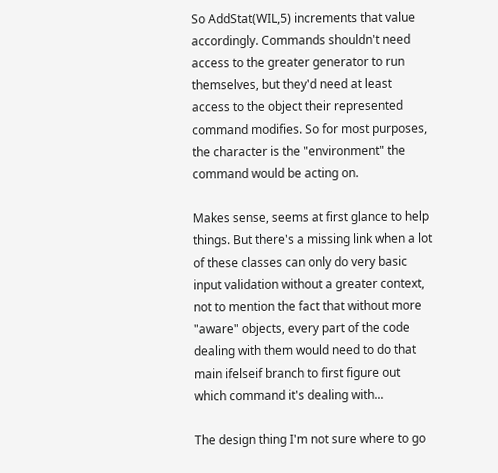So AddStat(WIL,5) increments that value accordingly. Commands shouldn't need access to the greater generator to run themselves, but they'd need at least access to the object their represented command modifies. So for most purposes, the character is the "environment" the command would be acting on.

Makes sense, seems at first glance to help things. But there's a missing link when a lot of these classes can only do very basic input validation without a greater context, not to mention the fact that without more "aware" objects, every part of the code dealing with them would need to do that main ifelseif branch to first figure out which command it's dealing with...

The design thing I'm not sure where to go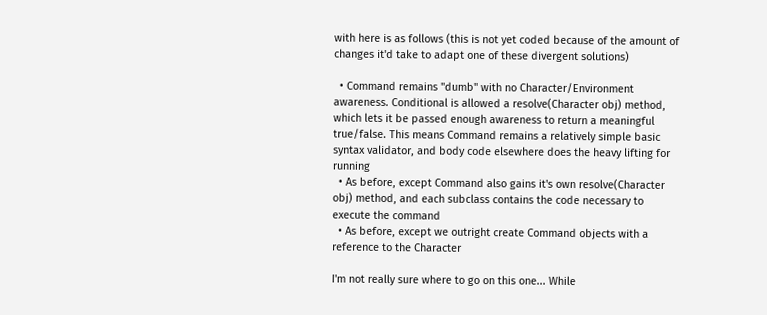with here is as follows (this is not yet coded because of the amount of changes it'd take to adapt one of these divergent solutions)

  • Command remains "dumb" with no Character/Environment awareness. Conditional is allowed a resolve(Character obj) method, which lets it be passed enough awareness to return a meaningful true/false. This means Command remains a relatively simple basic syntax validator, and body code elsewhere does the heavy lifting for running
  • As before, except Command also gains it's own resolve(Character obj) method, and each subclass contains the code necessary to execute the command
  • As before, except we outright create Command objects with a reference to the Character

I'm not really sure where to go on this one... While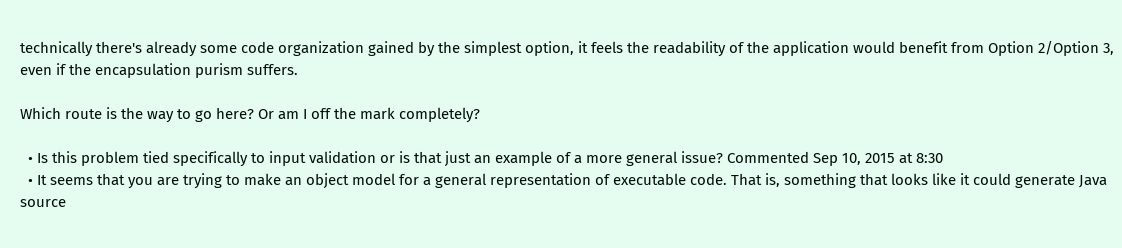technically there's already some code organization gained by the simplest option, it feels the readability of the application would benefit from Option 2/Option 3, even if the encapsulation purism suffers.

Which route is the way to go here? Or am I off the mark completely?

  • Is this problem tied specifically to input validation or is that just an example of a more general issue? Commented Sep 10, 2015 at 8:30
  • It seems that you are trying to make an object model for a general representation of executable code. That is, something that looks like it could generate Java source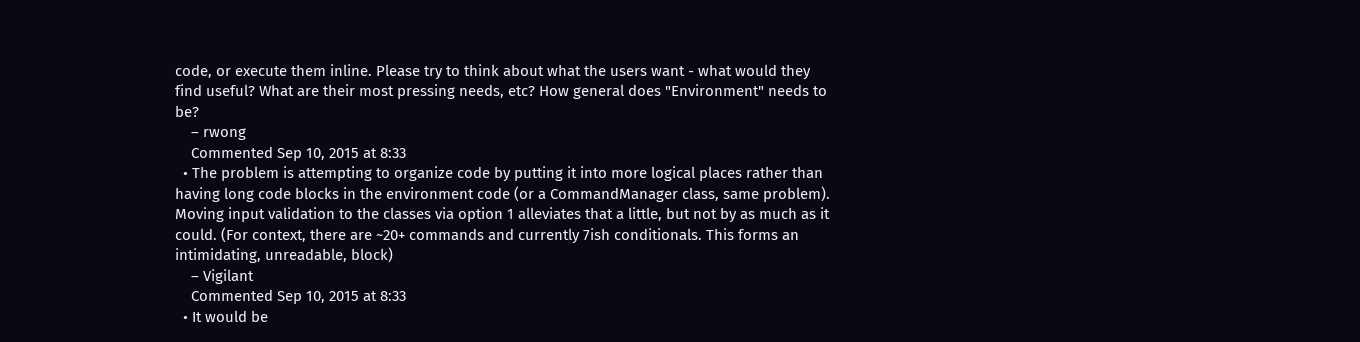code, or execute them inline. Please try to think about what the users want - what would they find useful? What are their most pressing needs, etc? How general does "Environment" needs to be?
    – rwong
    Commented Sep 10, 2015 at 8:33
  • The problem is attempting to organize code by putting it into more logical places rather than having long code blocks in the environment code (or a CommandManager class, same problem). Moving input validation to the classes via option 1 alleviates that a little, but not by as much as it could. (For context, there are ~20+ commands and currently 7ish conditionals. This forms an intimidating, unreadable, block)
    – Vigilant
    Commented Sep 10, 2015 at 8:33
  • It would be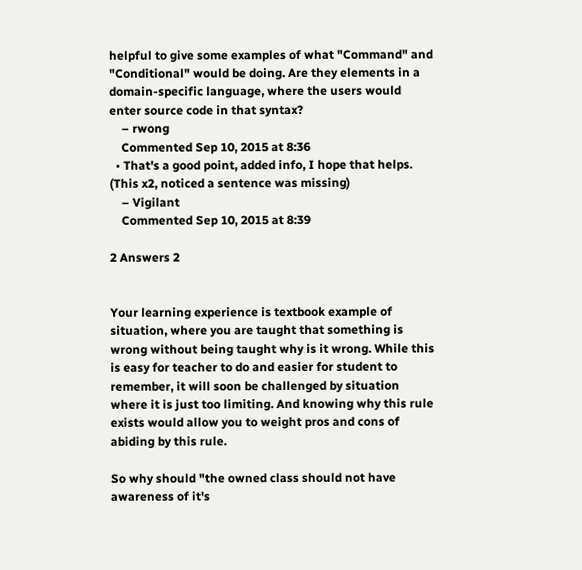helpful to give some examples of what "Command" and "Conditional" would be doing. Are they elements in a domain-specific language, where the users would enter source code in that syntax?
    – rwong
    Commented Sep 10, 2015 at 8:36
  • That's a good point, added info, I hope that helps. (This x2, noticed a sentence was missing)
    – Vigilant
    Commented Sep 10, 2015 at 8:39

2 Answers 2


Your learning experience is textbook example of situation, where you are taught that something is wrong without being taught why is it wrong. While this is easy for teacher to do and easier for student to remember, it will soon be challenged by situation where it is just too limiting. And knowing why this rule exists would allow you to weight pros and cons of abiding by this rule.

So why should "the owned class should not have awareness of it's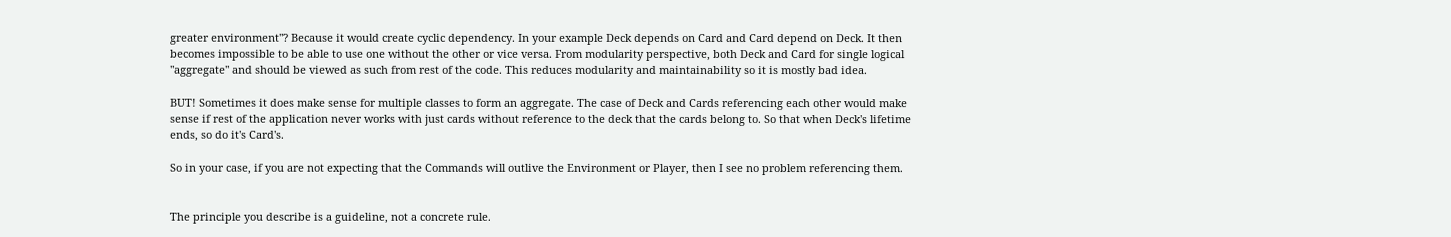greater environment"? Because it would create cyclic dependency. In your example Deck depends on Card and Card depend on Deck. It then becomes impossible to be able to use one without the other or vice versa. From modularity perspective, both Deck and Card for single logical "aggregate" and should be viewed as such from rest of the code. This reduces modularity and maintainability so it is mostly bad idea.

BUT! Sometimes it does make sense for multiple classes to form an aggregate. The case of Deck and Cards referencing each other would make sense if rest of the application never works with just cards without reference to the deck that the cards belong to. So that when Deck's lifetime ends, so do it's Card's.

So in your case, if you are not expecting that the Commands will outlive the Environment or Player, then I see no problem referencing them.


The principle you describe is a guideline, not a concrete rule.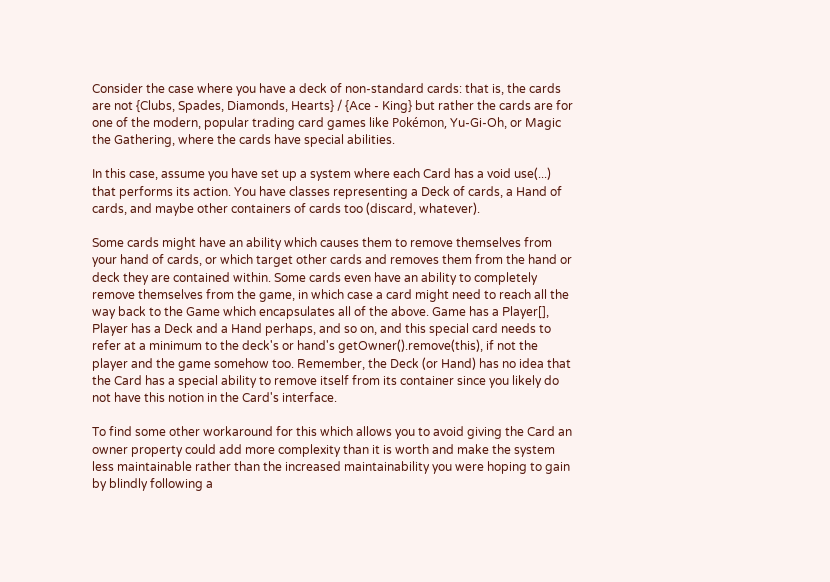Consider the case where you have a deck of non-standard cards: that is, the cards are not {Clubs, Spades, Diamonds, Hearts} / {Ace - King} but rather the cards are for one of the modern, popular trading card games like Pokémon, Yu-Gi-Oh, or Magic the Gathering, where the cards have special abilities.

In this case, assume you have set up a system where each Card has a void use(...) that performs its action. You have classes representing a Deck of cards, a Hand of cards, and maybe other containers of cards too (discard, whatever).

Some cards might have an ability which causes them to remove themselves from your hand of cards, or which target other cards and removes them from the hand or deck they are contained within. Some cards even have an ability to completely remove themselves from the game, in which case a card might need to reach all the way back to the Game which encapsulates all of the above. Game has a Player[], Player has a Deck and a Hand perhaps, and so on, and this special card needs to refer at a minimum to the deck's or hand's getOwner().remove(this), if not the player and the game somehow too. Remember, the Deck (or Hand) has no idea that the Card has a special ability to remove itself from its container since you likely do not have this notion in the Card's interface.

To find some other workaround for this which allows you to avoid giving the Card an owner property could add more complexity than it is worth and make the system less maintainable rather than the increased maintainability you were hoping to gain by blindly following a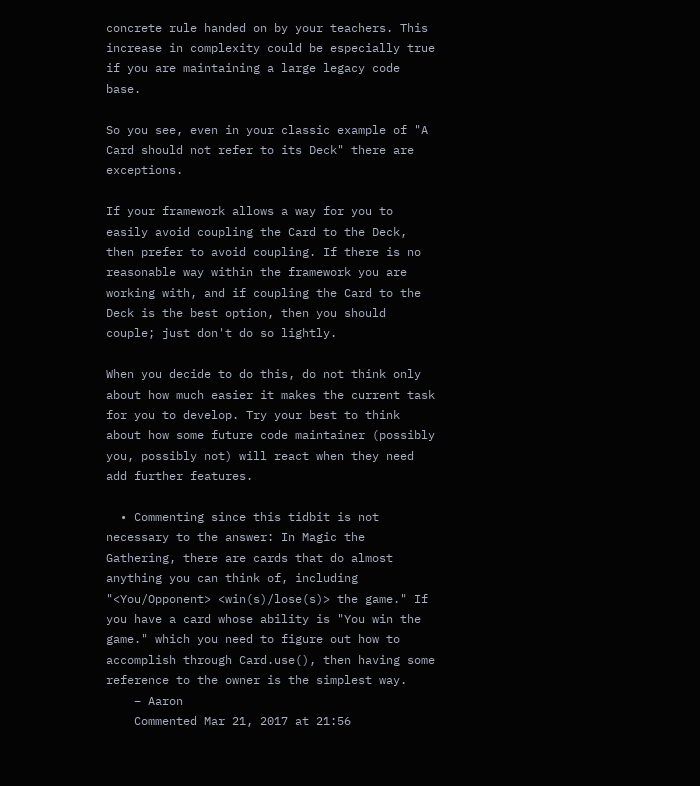concrete rule handed on by your teachers. This increase in complexity could be especially true if you are maintaining a large legacy code base.

So you see, even in your classic example of "A Card should not refer to its Deck" there are exceptions.

If your framework allows a way for you to easily avoid coupling the Card to the Deck, then prefer to avoid coupling. If there is no reasonable way within the framework you are working with, and if coupling the Card to the Deck is the best option, then you should couple; just don't do so lightly.

When you decide to do this, do not think only about how much easier it makes the current task for you to develop. Try your best to think about how some future code maintainer (possibly you, possibly not) will react when they need add further features.

  • Commenting since this tidbit is not necessary to the answer: In Magic the Gathering, there are cards that do almost anything you can think of, including "<You/Opponent> <win(s)/lose(s)> the game." If you have a card whose ability is "You win the game." which you need to figure out how to accomplish through Card.use(), then having some reference to the owner is the simplest way.
    – Aaron
    Commented Mar 21, 2017 at 21:56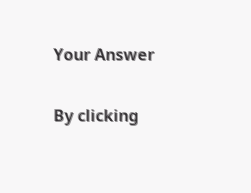Your Answer

By clicking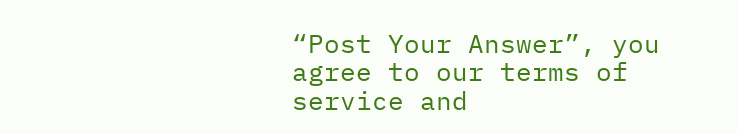“Post Your Answer”, you agree to our terms of service and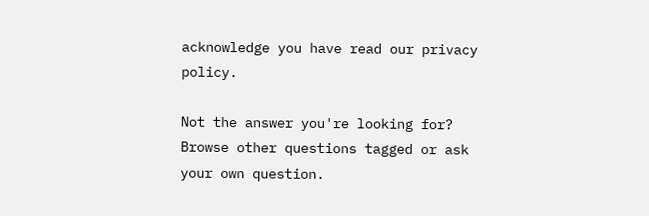acknowledge you have read our privacy policy.

Not the answer you're looking for? Browse other questions tagged or ask your own question.